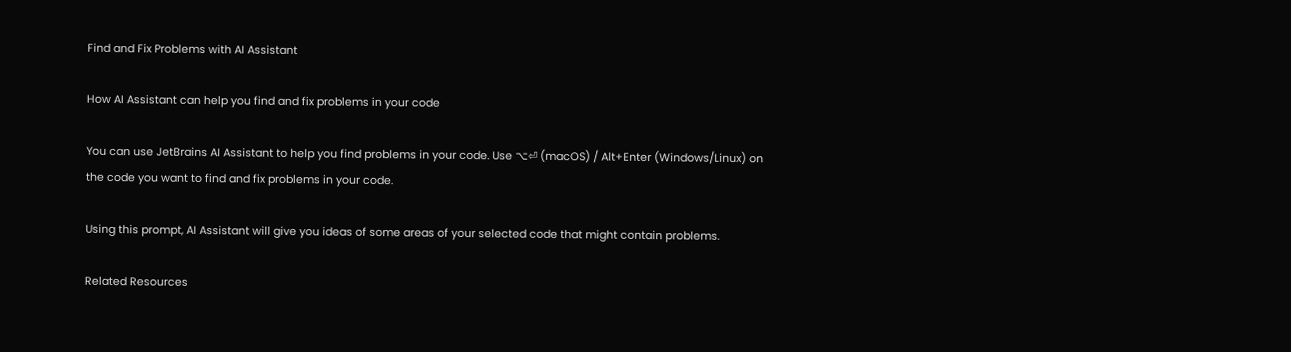Find and Fix Problems with AI Assistant

How AI Assistant can help you find and fix problems in your code

You can use JetBrains AI Assistant to help you find problems in your code. Use ⌥⏎ (macOS) / Alt+Enter (Windows/Linux) on the code you want to find and fix problems in your code.

Using this prompt, AI Assistant will give you ideas of some areas of your selected code that might contain problems.

Related Resources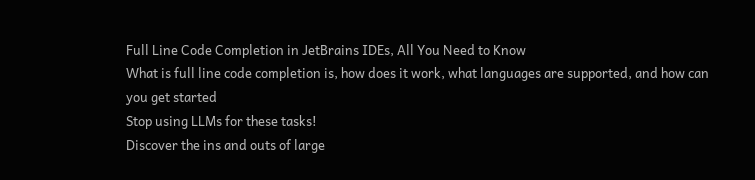Full Line Code Completion in JetBrains IDEs, All You Need to Know
What is full line code completion is, how does it work, what languages are supported, and how can you get started
Stop using LLMs for these tasks!
Discover the ins and outs of large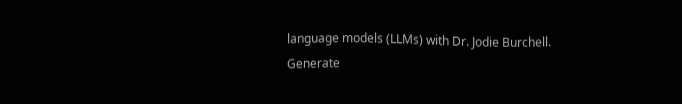language models (LLMs) with Dr. Jodie Burchell.
Generate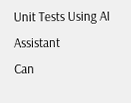Unit Tests Using AI Assistant
Can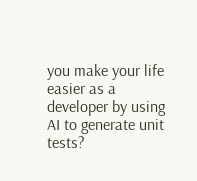you make your life easier as a developer by using AI to generate unit tests?